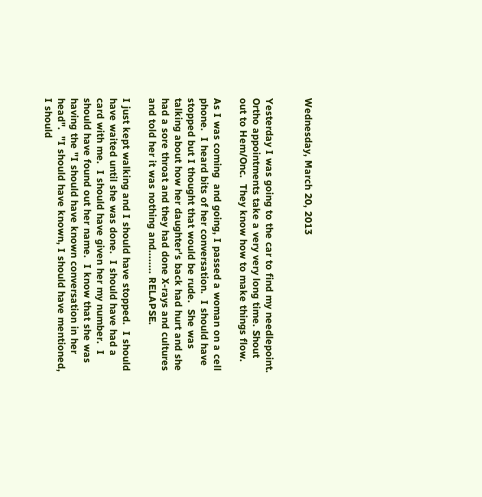Wednesday, March 20, 2013


Yesterday I was going to the car to find my needlepoint.  Ortho appointments take a very very long time. Shout out to Hem/Onc.  They know how to make things flow.

As I was coming  and going, I passed a woman on a cell phone.  I heard bits of her conversation.  I should have stopped but I thought that would be rude.  She was talking about how her daughter's back had hurt and she had a sore throat and they had done X-rays and cultures and told her it was nothing and........ RELAPSE.

I just kept walking and I should have stopped.  I should have waited until she was done.  I should have had a card with me.  I should have given her my number.  I should have found out her name.  I know that she was having the "I should have known conversation in her head".  "I should have known, I should have mentioned, I should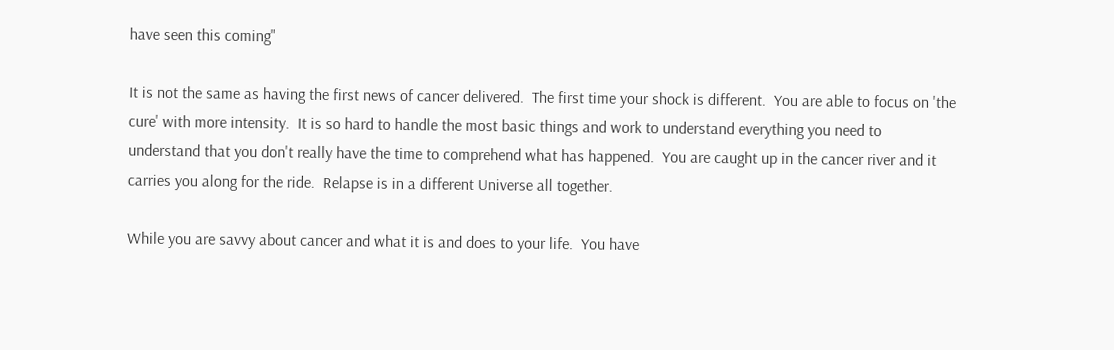have seen this coming"

It is not the same as having the first news of cancer delivered.  The first time your shock is different.  You are able to focus on 'the cure' with more intensity.  It is so hard to handle the most basic things and work to understand everything you need to understand that you don't really have the time to comprehend what has happened.  You are caught up in the cancer river and it carries you along for the ride.  Relapse is in a different Universe all together.

While you are savvy about cancer and what it is and does to your life.  You have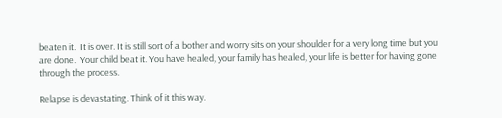beaten it.  It is over. It is still sort of a bother and worry sits on your shoulder for a very long time but you are done.  Your child beat it. You have healed, your family has healed, your life is better for having gone through the process.

Relapse is devastating. Think of it this way.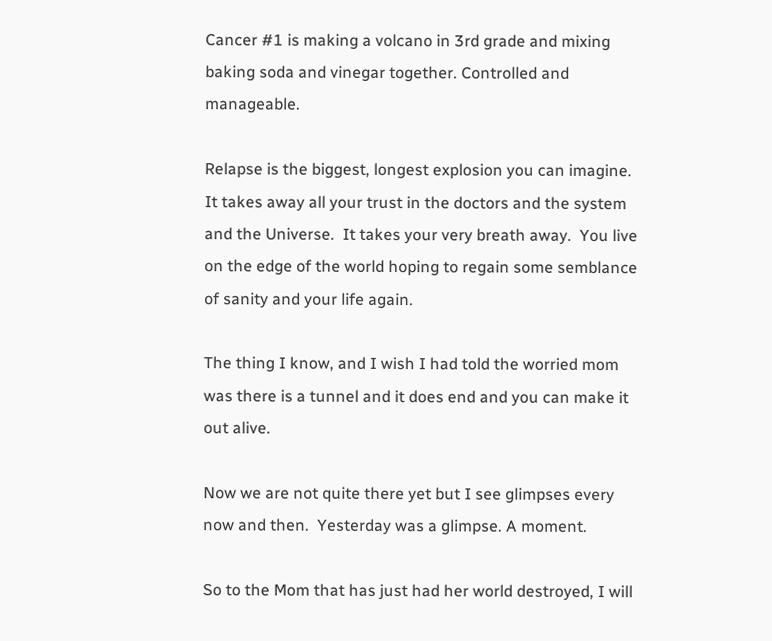Cancer #1 is making a volcano in 3rd grade and mixing baking soda and vinegar together. Controlled and manageable.

Relapse is the biggest, longest explosion you can imagine. It takes away all your trust in the doctors and the system and the Universe.  It takes your very breath away.  You live on the edge of the world hoping to regain some semblance of sanity and your life again.

The thing I know, and I wish I had told the worried mom was there is a tunnel and it does end and you can make it out alive.

Now we are not quite there yet but I see glimpses every now and then.  Yesterday was a glimpse. A moment.

So to the Mom that has just had her world destroyed, I will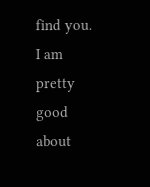find you.  I am pretty good about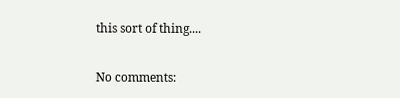this sort of thing....

No comments: